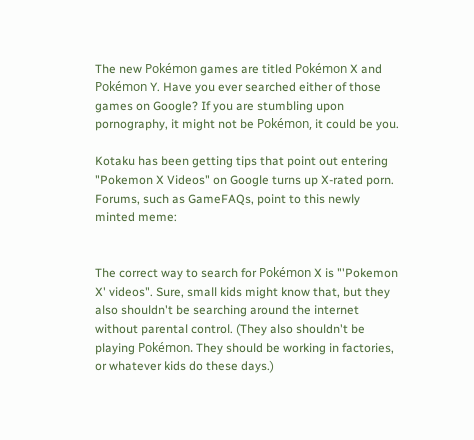The new Pokémon games are titled Pokémon X and Pokémon Y. Have you ever searched either of those games on Google? If you are stumbling upon pornography, it might not be Pokémon, it could be you.

Kotaku has been getting tips that point out entering "Pokemon X Videos" on Google turns up X-rated porn. Forums, such as GameFAQs, point to this newly minted meme:


The correct way to search for Pokémon X is "'Pokemon X' videos". Sure, small kids might know that, but they also shouldn't be searching around the internet without parental control. (They also shouldn't be playing Pokémon. They should be working in factories, or whatever kids do these days.)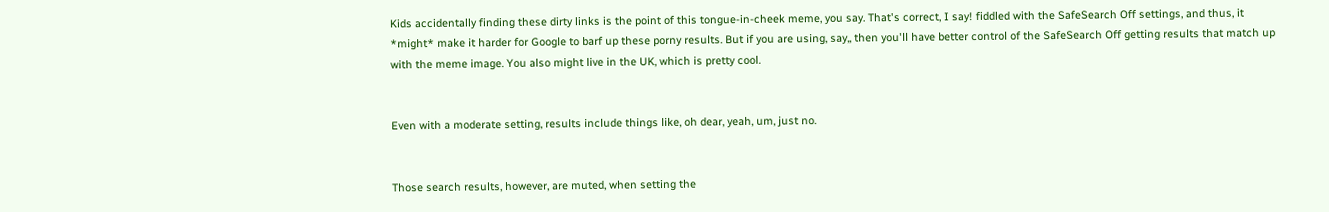Kids accidentally finding these dirty links is the point of this tongue-in-cheek meme, you say. That's correct, I say! fiddled with the SafeSearch Off settings, and thus, it *might* make it harder for Google to barf up these porny results. But if you are using, say,, then you'll have better control of the SafeSearch Off getting results that match up with the meme image. You also might live in the UK, which is pretty cool.


Even with a moderate setting, results include things like, oh dear, yeah, um, just no.


Those search results, however, are muted, when setting the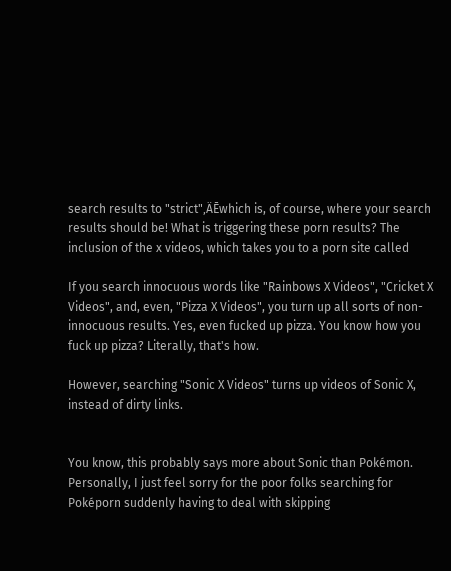search results to "strict"‚ÄĒwhich is, of course, where your search results should be! What is triggering these porn results? The inclusion of the x videos, which takes you to a porn site called

If you search innocuous words like "Rainbows X Videos", "Cricket X Videos", and, even, "Pizza X Videos", you turn up all sorts of non-innocuous results. Yes, even fucked up pizza. You know how you fuck up pizza? Literally, that's how.

However, searching "Sonic X Videos" turns up videos of Sonic X, instead of dirty links.


You know, this probably says more about Sonic than Pokémon. Personally, I just feel sorry for the poor folks searching for Poképorn suddenly having to deal with skipping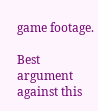game footage.

Best argument against this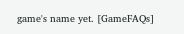game's name yet. [GameFAQs]